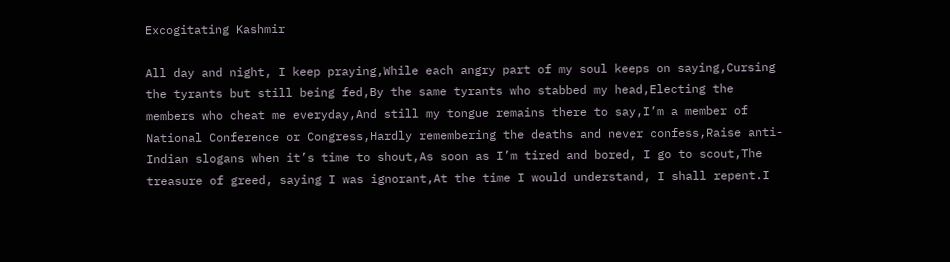Excogitating Kashmir

All day and night, I keep praying,While each angry part of my soul keeps on saying,Cursing the tyrants but still being fed,By the same tyrants who stabbed my head,Electing the members who cheat me everyday,And still my tongue remains there to say,I’m a member of National Conference or Congress,Hardly remembering the deaths and never confess,Raise anti-Indian slogans when it’s time to shout,As soon as I’m tired and bored, I go to scout,The treasure of greed, saying I was ignorant,At the time I would understand, I shall repent.I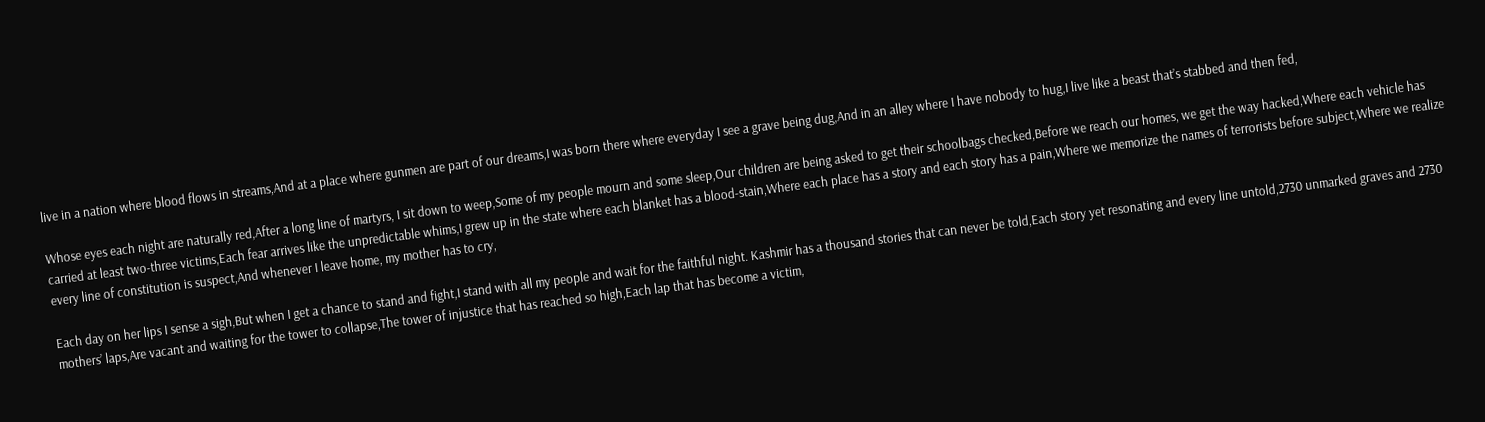live in a nation where blood flows in streams,And at a place where gunmen are part of our dreams,I was born there where everyday I see a grave being dug,And in an alley where I have nobody to hug,I live like a beast that’s stabbed and then fed,

Whose eyes each night are naturally red,After a long line of martyrs, I sit down to weep,Some of my people mourn and some sleep,Our children are being asked to get their schoolbags checked,Before we reach our homes, we get the way hacked,Where each vehicle has carried at least two-three victims,Each fear arrives like the unpredictable whims,I grew up in the state where each blanket has a blood-stain,Where each place has a story and each story has a pain,Where we memorize the names of terrorists before subject,Where we realize every line of constitution is suspect,And whenever I leave home, my mother has to cry,

Each day on her lips I sense a sigh,But when I get a chance to stand and fight,I stand with all my people and wait for the faithful night. Kashmir has a thousand stories that can never be told,Each story yet resonating and every line untold,2730 unmarked graves and 2730 mothers’ laps,Are vacant and waiting for the tower to collapse,The tower of injustice that has reached so high,Each lap that has become a victim,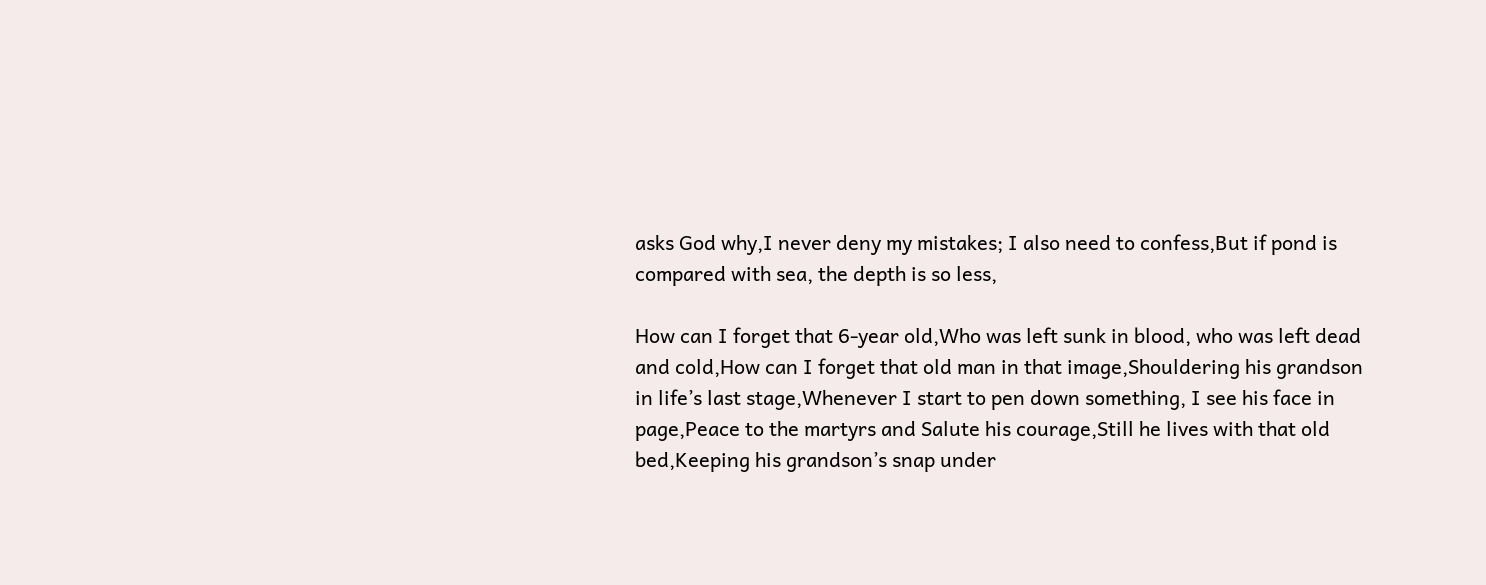asks God why,I never deny my mistakes; I also need to confess,But if pond is compared with sea, the depth is so less,

How can I forget that 6-year old,Who was left sunk in blood, who was left dead and cold,How can I forget that old man in that image,Shouldering his grandson in life’s last stage,Whenever I start to pen down something, I see his face in page,Peace to the martyrs and Salute his courage,Still he lives with that old bed,Keeping his grandson’s snap under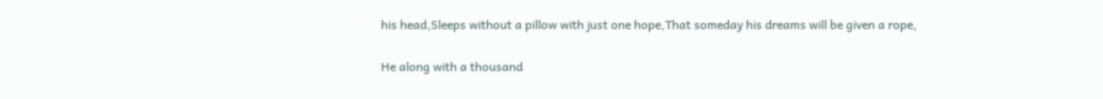his head,Sleeps without a pillow with just one hope,That someday his dreams will be given a rope,

He along with a thousand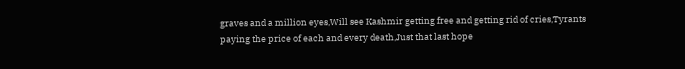graves and a million eyes,Will see Kashmir getting free and getting rid of cries,Tyrants paying the price of each and every death,Just that last hope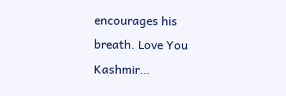encourages his breath. Love You Kashmir…